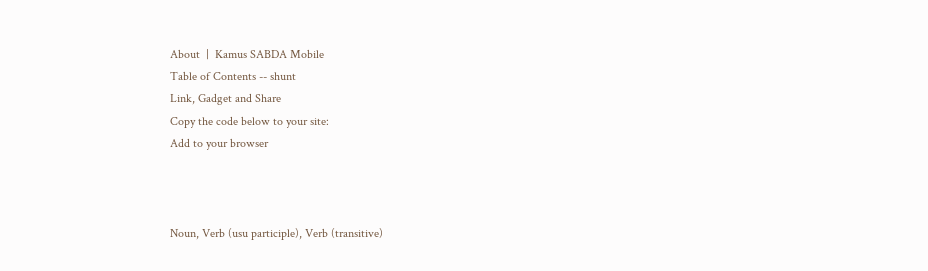About  |  Kamus SABDA Mobile
Table of Contents -- shunt
Link, Gadget and Share
Copy the code below to your site:
Add to your browser



Noun, Verb (usu participle), Verb (transitive)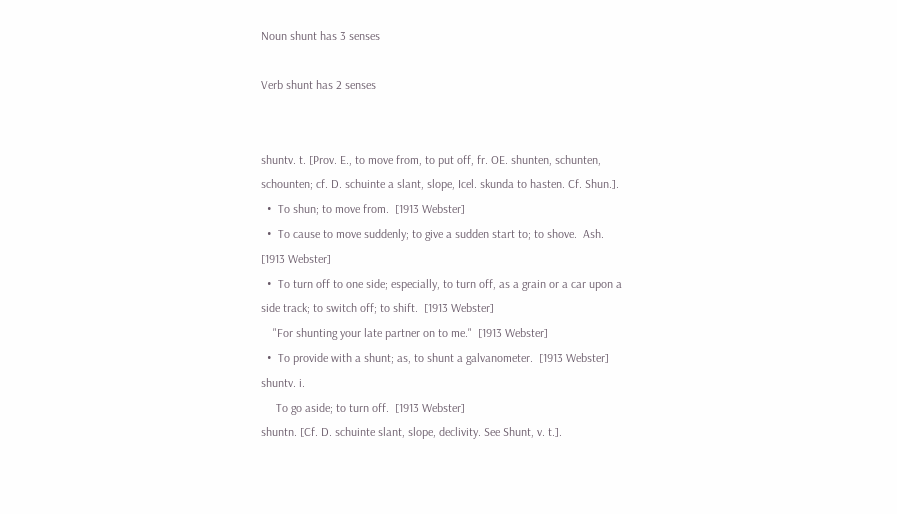Noun shunt has 3 senses

Verb shunt has 2 senses


shuntv. t. [Prov. E., to move from, to put off, fr. OE. shunten, schunten, schounten; cf. D. schuinte a slant, slope, Icel. skunda to hasten. Cf. Shun.].
  •  To shun; to move from.  [1913 Webster]
  •  To cause to move suddenly; to give a sudden start to; to shove.  Ash.  [1913 Webster]
  •  To turn off to one side; especially, to turn off, as a grain or a car upon a side track; to switch off; to shift.  [1913 Webster]
    "For shunting your late partner on to me."  [1913 Webster]
  •  To provide with a shunt; as, to shunt a galvanometer.  [1913 Webster]
shuntv. i.
     To go aside; to turn off.  [1913 Webster]
shuntn. [Cf. D. schuinte slant, slope, declivity. See Shunt, v. t.].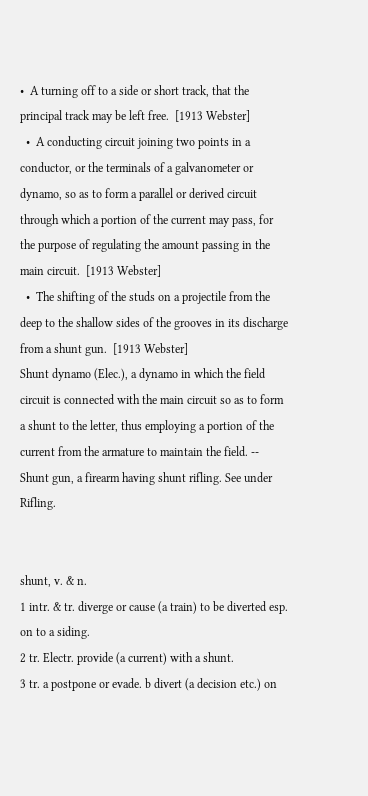•  A turning off to a side or short track, that the principal track may be left free.  [1913 Webster]
  •  A conducting circuit joining two points in a conductor, or the terminals of a galvanometer or dynamo, so as to form a parallel or derived circuit through which a portion of the current may pass, for the purpose of regulating the amount passing in the main circuit.  [1913 Webster]
  •  The shifting of the studs on a projectile from the deep to the shallow sides of the grooves in its discharge from a shunt gun.  [1913 Webster]
Shunt dynamo (Elec.), a dynamo in which the field circuit is connected with the main circuit so as to form a shunt to the letter, thus employing a portion of the current from the armature to maintain the field. -- Shunt gun, a firearm having shunt rifling. See under Rifling.


shunt, v. & n.
1 intr. & tr. diverge or cause (a train) to be diverted esp. on to a siding.
2 tr. Electr. provide (a current) with a shunt.
3 tr. a postpone or evade. b divert (a decision etc.) on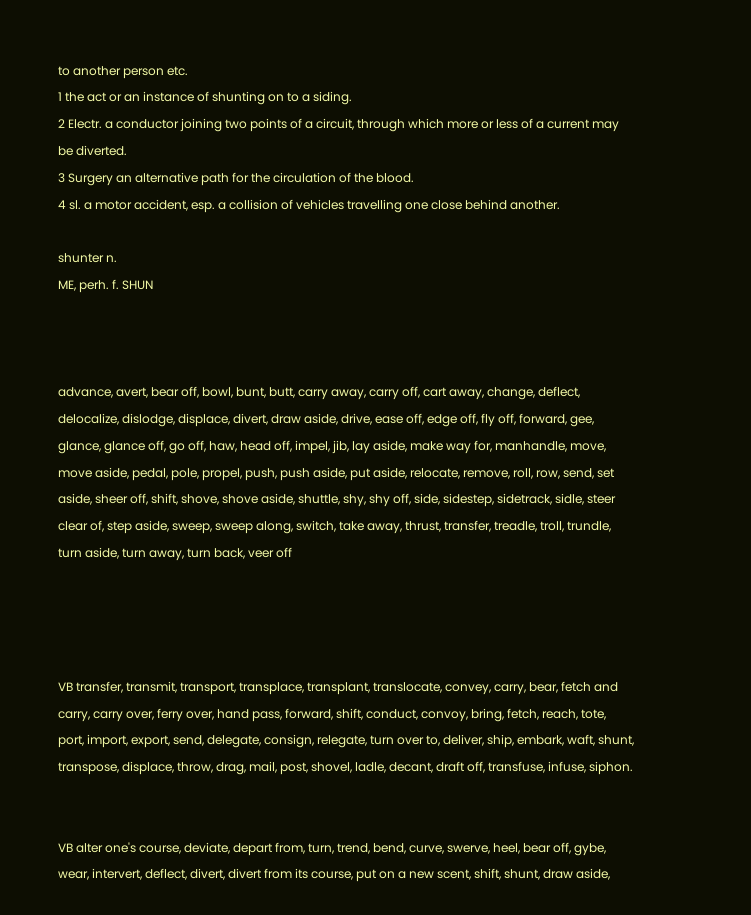to another person etc.
1 the act or an instance of shunting on to a siding.
2 Electr. a conductor joining two points of a circuit, through which more or less of a current may be diverted.
3 Surgery an alternative path for the circulation of the blood.
4 sl. a motor accident, esp. a collision of vehicles travelling one close behind another.

shunter n.
ME, perh. f. SHUN



advance, avert, bear off, bowl, bunt, butt, carry away, carry off, cart away, change, deflect, delocalize, dislodge, displace, divert, draw aside, drive, ease off, edge off, fly off, forward, gee, glance, glance off, go off, haw, head off, impel, jib, lay aside, make way for, manhandle, move, move aside, pedal, pole, propel, push, push aside, put aside, relocate, remove, roll, row, send, set aside, sheer off, shift, shove, shove aside, shuttle, shy, shy off, side, sidestep, sidetrack, sidle, steer clear of, step aside, sweep, sweep along, switch, take away, thrust, transfer, treadle, troll, trundle, turn aside, turn away, turn back, veer off




VB transfer, transmit, transport, transplace, transplant, translocate, convey, carry, bear, fetch and carry, carry over, ferry over, hand pass, forward, shift, conduct, convoy, bring, fetch, reach, tote, port, import, export, send, delegate, consign, relegate, turn over to, deliver, ship, embark, waft, shunt, transpose, displace, throw, drag, mail, post, shovel, ladle, decant, draft off, transfuse, infuse, siphon.


VB alter one's course, deviate, depart from, turn, trend, bend, curve, swerve, heel, bear off, gybe, wear, intervert, deflect, divert, divert from its course, put on a new scent, shift, shunt, draw aside,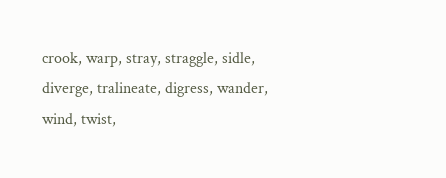crook, warp, stray, straggle, sidle, diverge, tralineate, digress, wander, wind, twist,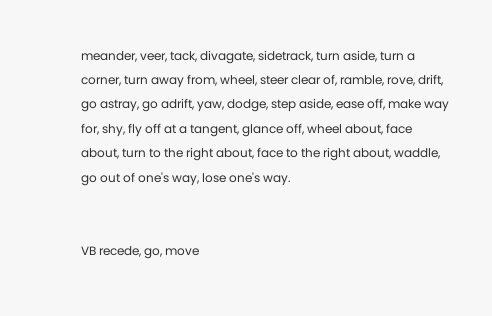meander, veer, tack, divagate, sidetrack, turn aside, turn a corner, turn away from, wheel, steer clear of, ramble, rove, drift, go astray, go adrift, yaw, dodge, step aside, ease off, make way for, shy, fly off at a tangent, glance off, wheel about, face about, turn to the right about, face to the right about, waddle, go out of one's way, lose one's way.


VB recede, go, move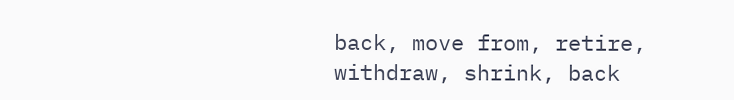back, move from, retire, withdraw, shrink, back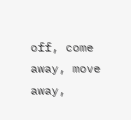off, come away, move away,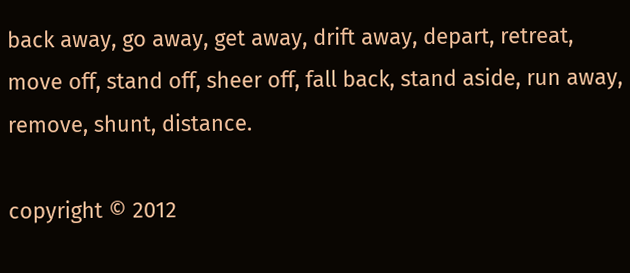back away, go away, get away, drift away, depart, retreat, move off, stand off, sheer off, fall back, stand aside, run away, remove, shunt, distance.

copyright © 2012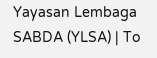Yayasan Lembaga SABDA (YLSA) | To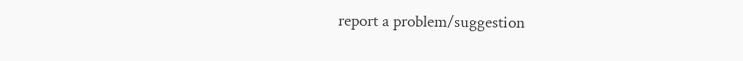report a problem/suggestion